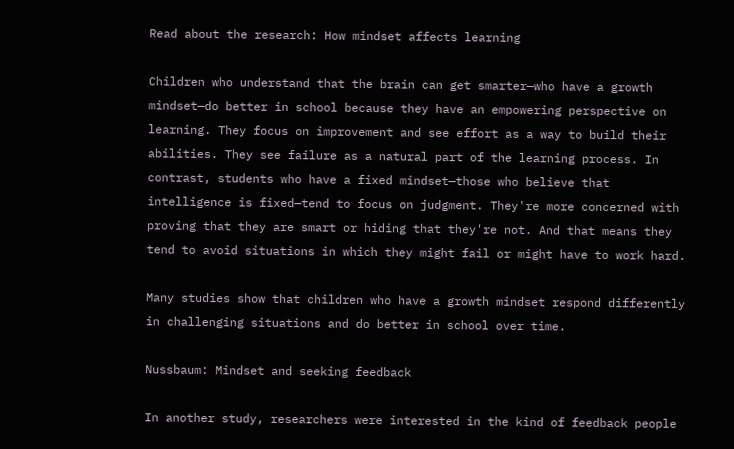Read about the research: How mindset affects learning

Children who understand that the brain can get smarter—who have a growth mindset—do better in school because they have an empowering perspective on learning. They focus on improvement and see effort as a way to build their abilities. They see failure as a natural part of the learning process. In contrast, students who have a fixed mindset—those who believe that intelligence is fixed—tend to focus on judgment. They're more concerned with proving that they are smart or hiding that they're not. And that means they tend to avoid situations in which they might fail or might have to work hard.

Many studies show that children who have a growth mindset respond differently in challenging situations and do better in school over time.

Nussbaum: Mindset and seeking feedback

In another study, researchers were interested in the kind of feedback people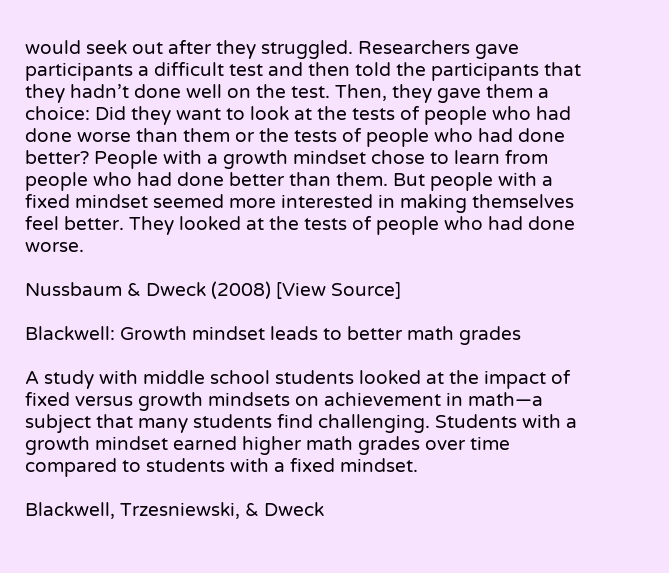would seek out after they struggled. Researchers gave participants a difficult test and then told the participants that they hadn’t done well on the test. Then, they gave them a choice: Did they want to look at the tests of people who had done worse than them or the tests of people who had done better? People with a growth mindset chose to learn from people who had done better than them. But people with a fixed mindset seemed more interested in making themselves feel better. They looked at the tests of people who had done worse.

Nussbaum & Dweck (2008) [View Source]

Blackwell: Growth mindset leads to better math grades

A study with middle school students looked at the impact of fixed versus growth mindsets on achievement in math—a subject that many students find challenging. Students with a growth mindset earned higher math grades over time compared to students with a fixed mindset.

Blackwell, Trzesniewski, & Dweck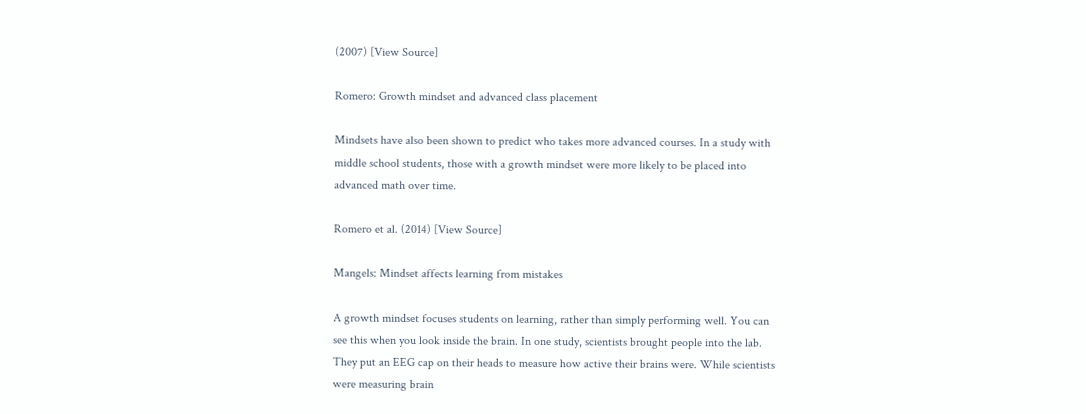(2007) [View Source]

Romero: Growth mindset and advanced class placement

Mindsets have also been shown to predict who takes more advanced courses. In a study with middle school students, those with a growth mindset were more likely to be placed into advanced math over time.

Romero et al. (2014) [View Source]

Mangels: Mindset affects learning from mistakes

A growth mindset focuses students on learning, rather than simply performing well. You can see this when you look inside the brain. In one study, scientists brought people into the lab. They put an EEG cap on their heads to measure how active their brains were. While scientists were measuring brain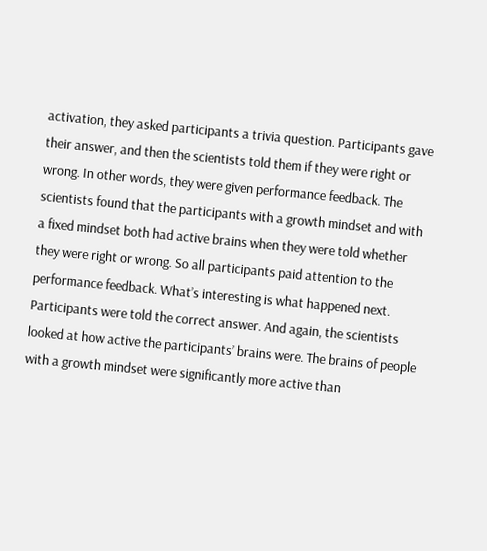activation, they asked participants a trivia question. Participants gave their answer, and then the scientists told them if they were right or wrong. In other words, they were given performance feedback. The scientists found that the participants with a growth mindset and with a fixed mindset both had active brains when they were told whether they were right or wrong. So all participants paid attention to the performance feedback. What’s interesting is what happened next. Participants were told the correct answer. And again, the scientists looked at how active the participants’ brains were. The brains of people with a growth mindset were significantly more active than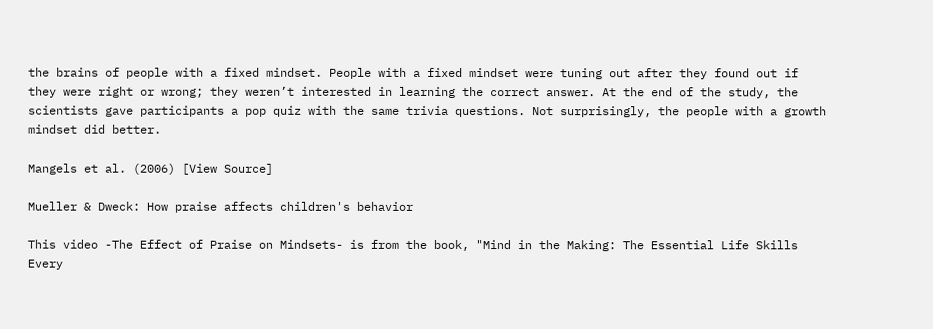the brains of people with a fixed mindset. People with a fixed mindset were tuning out after they found out if they were right or wrong; they weren’t interested in learning the correct answer. At the end of the study, the scientists gave participants a pop quiz with the same trivia questions. Not surprisingly, the people with a growth mindset did better.

Mangels et al. (2006) [View Source]

Mueller & Dweck: How praise affects children's behavior

This video -The Effect of Praise on Mindsets- is from the book, "Mind in the Making: The Essential Life Skills Every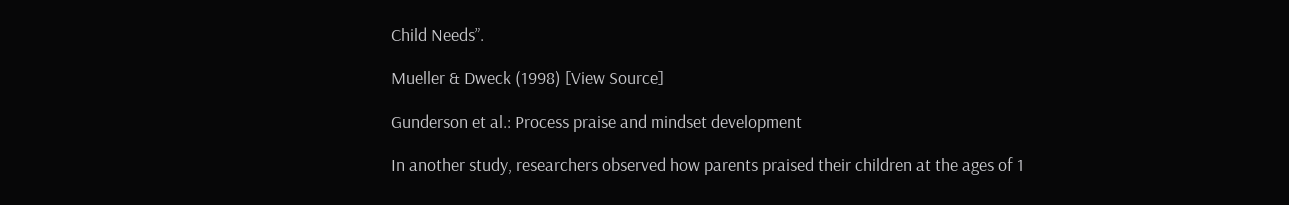Child Needs”.

Mueller & Dweck (1998) [View Source]

Gunderson et al.: Process praise and mindset development

In another study, researchers observed how parents praised their children at the ages of 1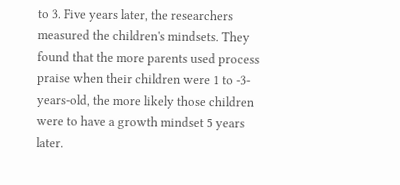to 3. Five years later, the researchers measured the children's mindsets. They found that the more parents used process praise when their children were 1 to -3-years-old, the more likely those children were to have a growth mindset 5 years later.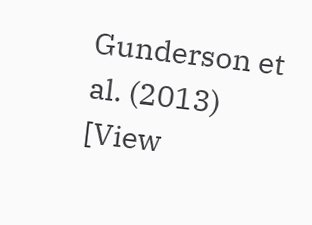Gunderson et al. (2013) [View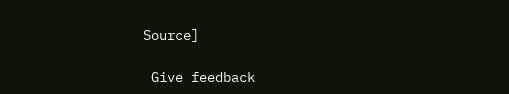Source]

 Give feedback